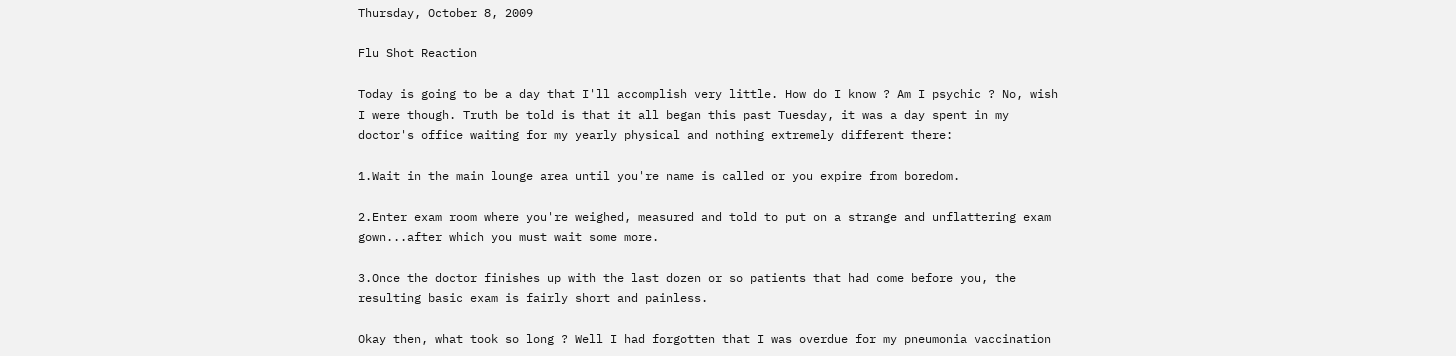Thursday, October 8, 2009

Flu Shot Reaction

Today is going to be a day that I'll accomplish very little. How do I know ? Am I psychic ? No, wish I were though. Truth be told is that it all began this past Tuesday, it was a day spent in my doctor's office waiting for my yearly physical and nothing extremely different there:

1.Wait in the main lounge area until you're name is called or you expire from boredom.

2.Enter exam room where you're weighed, measured and told to put on a strange and unflattering exam gown...after which you must wait some more.

3.Once the doctor finishes up with the last dozen or so patients that had come before you, the resulting basic exam is fairly short and painless.

Okay then, what took so long ? Well I had forgotten that I was overdue for my pneumonia vaccination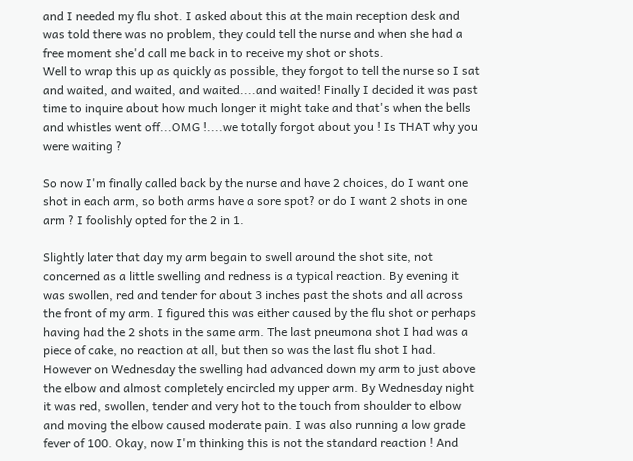and I needed my flu shot. I asked about this at the main reception desk and was told there was no problem, they could tell the nurse and when she had a free moment she'd call me back in to receive my shot or shots.
Well to wrap this up as quickly as possible, they forgot to tell the nurse so I sat and waited, and waited, and waited....and waited! Finally I decided it was past time to inquire about how much longer it might take and that's when the bells and whistles went off...OMG !....we totally forgot about you ! Is THAT why you were waiting ?

So now I'm finally called back by the nurse and have 2 choices, do I want one shot in each arm, so both arms have a sore spot? or do I want 2 shots in one arm ? I foolishly opted for the 2 in 1.

Slightly later that day my arm begain to swell around the shot site, not concerned as a little swelling and redness is a typical reaction. By evening it was swollen, red and tender for about 3 inches past the shots and all across the front of my arm. I figured this was either caused by the flu shot or perhaps having had the 2 shots in the same arm. The last pneumona shot I had was a piece of cake, no reaction at all, but then so was the last flu shot I had.
However on Wednesday the swelling had advanced down my arm to just above the elbow and almost completely encircled my upper arm. By Wednesday night it was red, swollen, tender and very hot to the touch from shoulder to elbow and moving the elbow caused moderate pain. I was also running a low grade fever of 100. Okay, now I'm thinking this is not the standard reaction ! And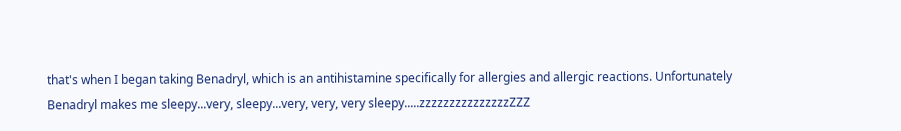that's when I began taking Benadryl, which is an antihistamine specifically for allergies and allergic reactions. Unfortunately Benadryl makes me sleepy...very, sleepy...very, very, very sleepy.....zzzzzzzzzzzzzzzZZZ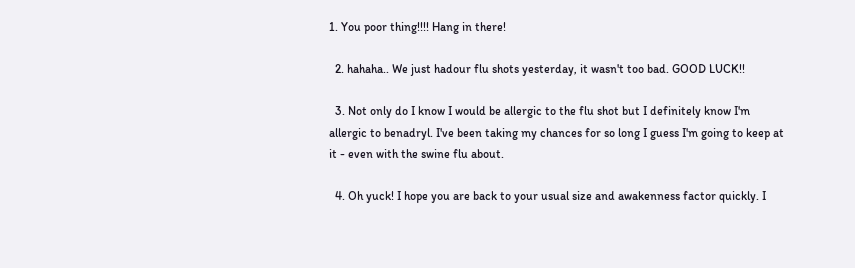1. You poor thing!!!! Hang in there!

  2. hahaha.. We just hadour flu shots yesterday, it wasn't too bad. GOOD LUCK!!

  3. Not only do I know I would be allergic to the flu shot but I definitely know I'm allergic to benadryl. I've been taking my chances for so long I guess I'm going to keep at it - even with the swine flu about.

  4. Oh yuck! I hope you are back to your usual size and awakenness factor quickly. I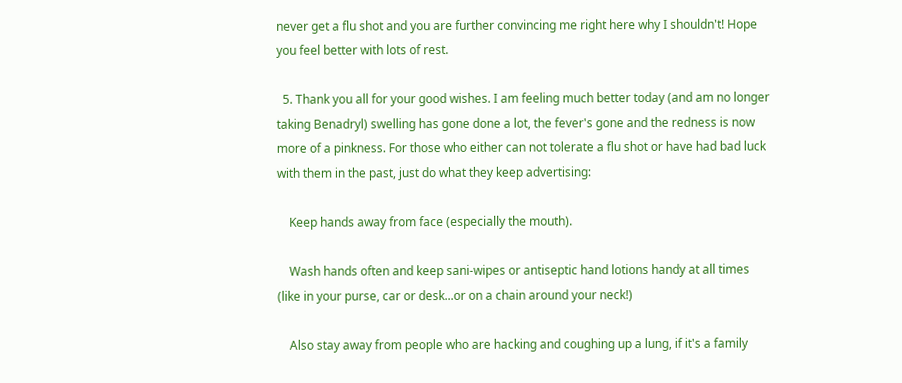never get a flu shot and you are further convincing me right here why I shouldn't! Hope you feel better with lots of rest.

  5. Thank you all for your good wishes. I am feeling much better today (and am no longer taking Benadryl) swelling has gone done a lot, the fever's gone and the redness is now more of a pinkness. For those who either can not tolerate a flu shot or have had bad luck with them in the past, just do what they keep advertising:

    Keep hands away from face (especially the mouth).

    Wash hands often and keep sani-wipes or antiseptic hand lotions handy at all times (like in your purse, car or desk...or on a chain around your neck!)

    Also stay away from people who are hacking and coughing up a lung, if it's a family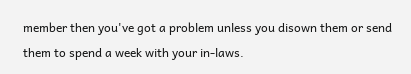member then you've got a problem unless you disown them or send them to spend a week with your in-laws.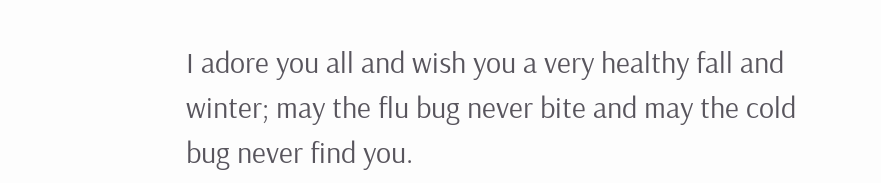I adore you all and wish you a very healthy fall and winter; may the flu bug never bite and may the cold bug never find you.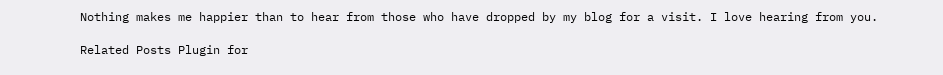Nothing makes me happier than to hear from those who have dropped by my blog for a visit. I love hearing from you.

Related Posts Plugin for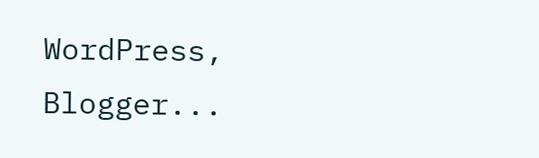WordPress, Blogger...